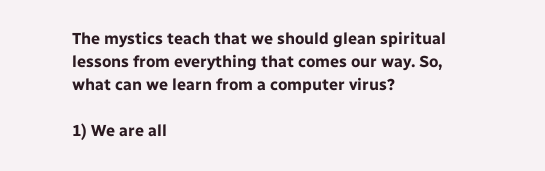The mystics teach that we should glean spiritual lessons from everything that comes our way. So, what can we learn from a computer virus?

1) We are all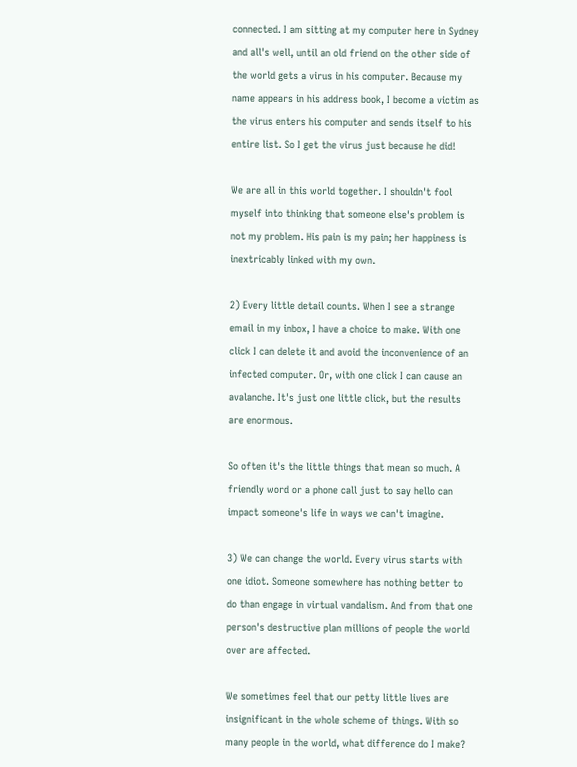connected. I am sitting at my computer here in Sydney and all's well, until an old friend on the other side of the world gets a virus in his computer. Because my name appears in his address book, I become a victim as the virus enters his computer and sends itself to his entire list. So I get the virus just because he did!

We are all in this world together. I shouldn't fool myself into thinking that someone else's problem is not my problem. His pain is my pain; her happiness is inextricably linked with my own.

2) Every little detail counts. When I see a strange email in my inbox, I have a choice to make. With one click I can delete it and avoid the inconvenience of an infected computer. Or, with one click I can cause an avalanche. It's just one little click, but the results are enormous.

So often it's the little things that mean so much. A friendly word or a phone call just to say hello can impact someone's life in ways we can't imagine.

3) We can change the world. Every virus starts with one idiot. Someone somewhere has nothing better to do than engage in virtual vandalism. And from that one person's destructive plan millions of people the world over are affected.

We sometimes feel that our petty little lives are insignificant in the whole scheme of things. With so many people in the world, what difference do I make?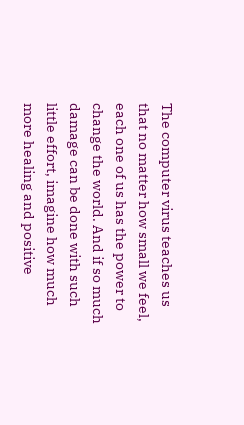The computer virus teaches us that no matter how small we feel, each one of us has the power to change the world. And if so much damage can be done with such little effort, imagine how much more healing and positive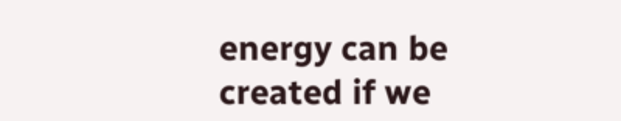energy can be created if we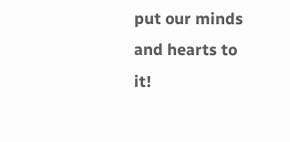put our minds and hearts to it!